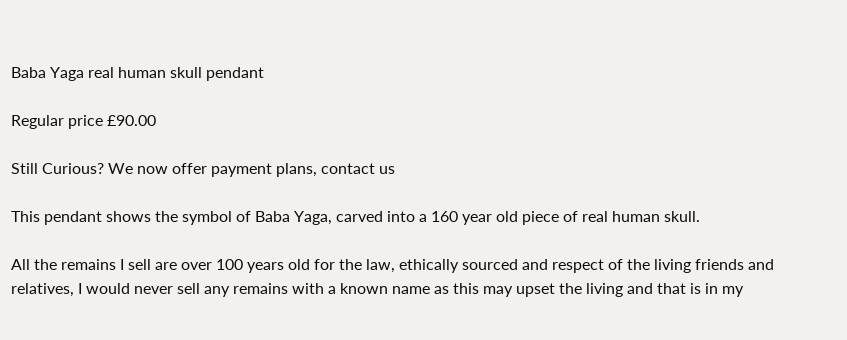Baba Yaga real human skull pendant

Regular price £90.00

Still Curious? We now offer payment plans, contact us

This pendant shows the symbol of Baba Yaga, carved into a 160 year old piece of real human skull.

All the remains I sell are over 100 years old for the law, ethically sourced and respect of the living friends and relatives, I would never sell any remains with a known name as this may upset the living and that is in my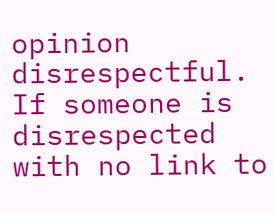opinion disrespectful. If someone is disrespected with no link to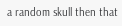a random skull then that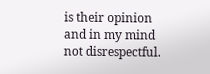is their opinion and in my mind not disrespectful.